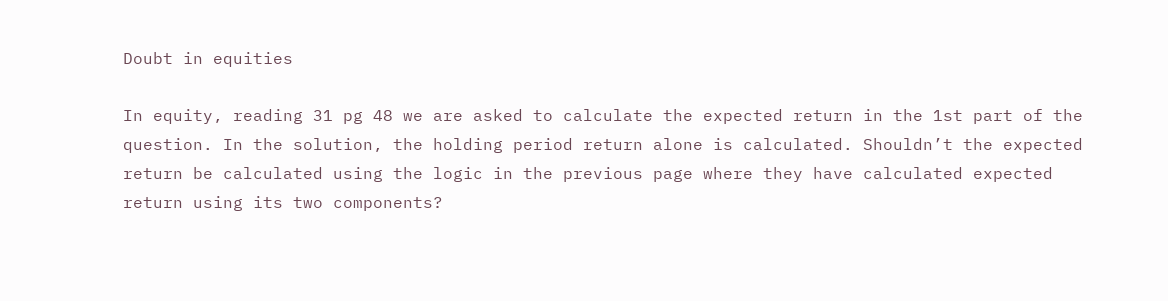Doubt in equities

In equity, reading 31 pg 48 we are asked to calculate the expected return in the 1st part of the question. In the solution, the holding period return alone is calculated. Shouldn’t the expected return be calculated using the logic in the previous page where they have calculated expected return using its two components?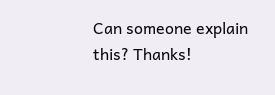Can someone explain this? Thanks!